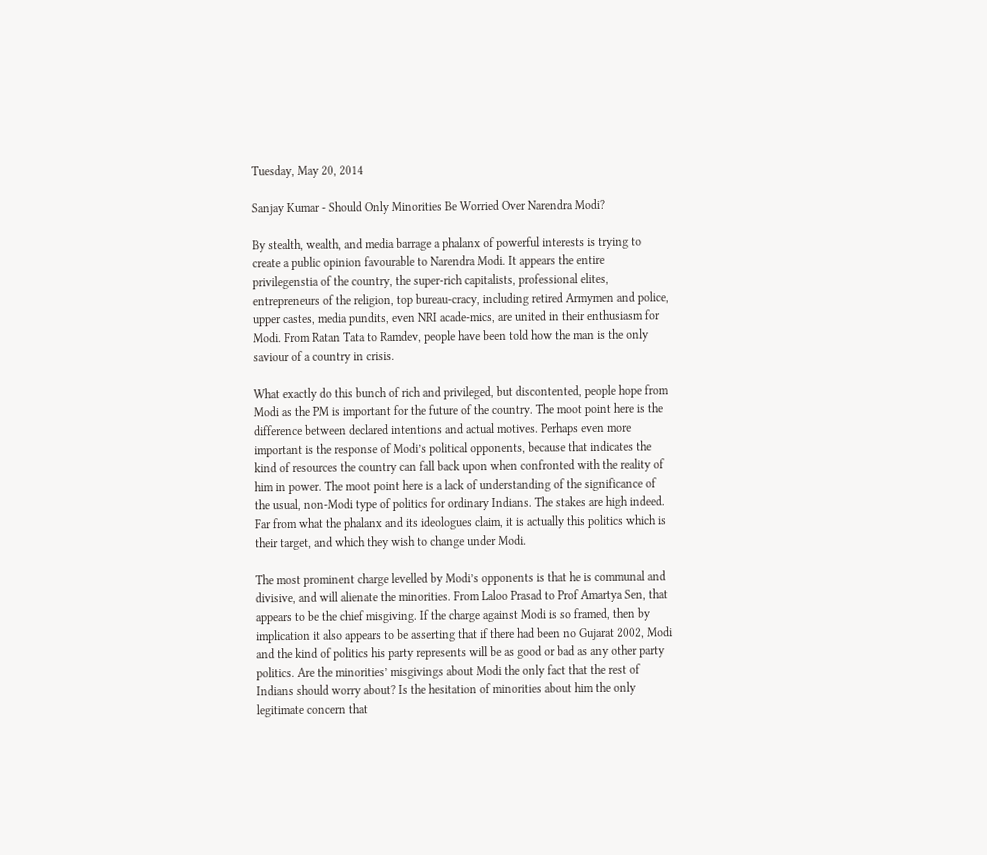Tuesday, May 20, 2014

Sanjay Kumar - Should Only Minorities Be Worried Over Narendra Modi?

By stealth, wealth, and media barrage a phalanx of powerful interests is trying to create a public opinion favourable to Narendra Modi. It appears the entire privilegenstia of the country, the super-rich capitalists, professional elites, entrepreneurs of the religion, top bureau-cracy, including retired Armymen and police, upper castes, media pundits, even NRI acade-mics, are united in their enthusiasm for Modi. From Ratan Tata to Ramdev, people have been told how the man is the only saviour of a country in crisis.

What exactly do this bunch of rich and privileged, but discontented, people hope from Modi as the PM is important for the future of the country. The moot point here is the difference between declared intentions and actual motives. Perhaps even more important is the response of Modi’s political opponents, because that indicates the kind of resources the country can fall back upon when confronted with the reality of him in power. The moot point here is a lack of understanding of the significance of the usual, non-Modi type of politics for ordinary Indians. The stakes are high indeed. Far from what the phalanx and its ideologues claim, it is actually this politics which is their target, and which they wish to change under Modi.

The most prominent charge levelled by Modi’s opponents is that he is communal and divisive, and will alienate the minorities. From Laloo Prasad to Prof Amartya Sen, that appears to be the chief misgiving. If the charge against Modi is so framed, then by implication it also appears to be asserting that if there had been no Gujarat 2002, Modi and the kind of politics his party represents will be as good or bad as any other party politics. Are the minorities’ misgivings about Modi the only fact that the rest of Indians should worry about? Is the hesitation of minorities about him the only legitimate concern that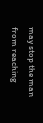may stop the man from reaching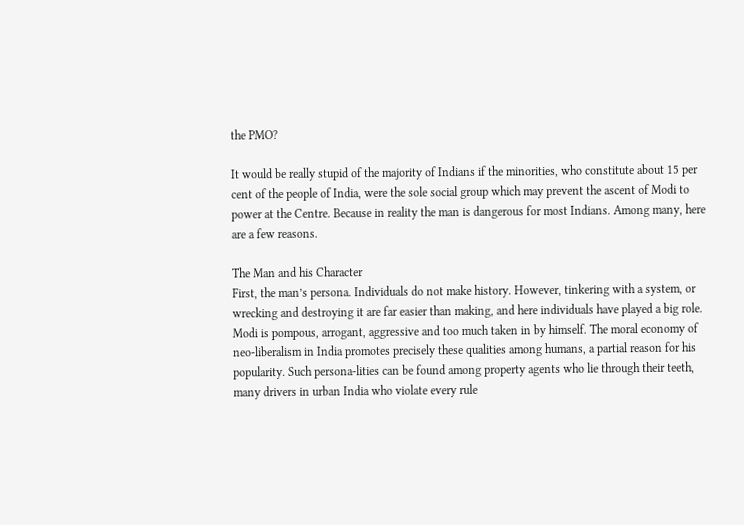the PMO?

It would be really stupid of the majority of Indians if the minorities, who constitute about 15 per cent of the people of India, were the sole social group which may prevent the ascent of Modi to power at the Centre. Because in reality the man is dangerous for most Indians. Among many, here are a few reasons.

The Man and his Character
First, the man’s persona. Individuals do not make history. However, tinkering with a system, or wrecking and destroying it are far easier than making, and here individuals have played a big role. Modi is pompous, arrogant, aggressive and too much taken in by himself. The moral economy of neo-liberalism in India promotes precisely these qualities among humans, a partial reason for his popularity. Such persona-lities can be found among property agents who lie through their teeth, many drivers in urban India who violate every rule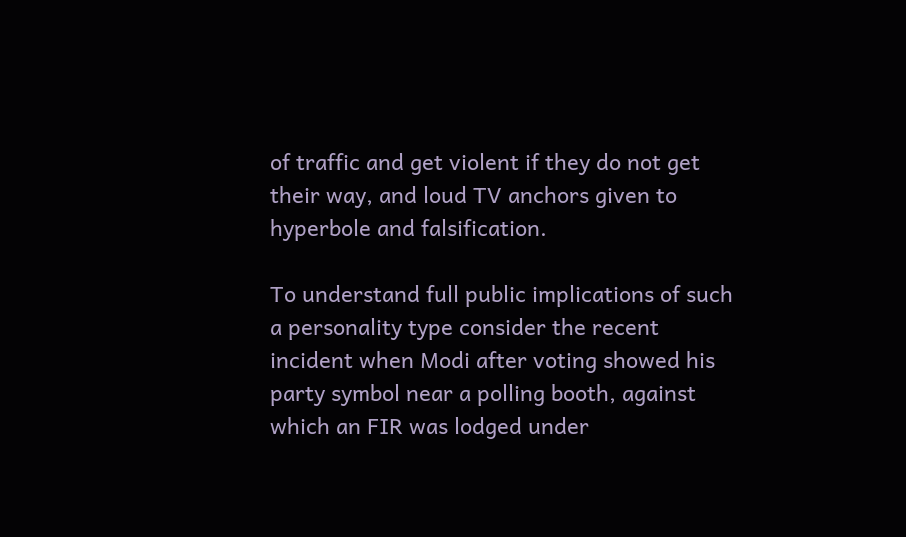of traffic and get violent if they do not get their way, and loud TV anchors given to hyperbole and falsification.

To understand full public implications of such a personality type consider the recent incident when Modi after voting showed his party symbol near a polling booth, against which an FIR was lodged under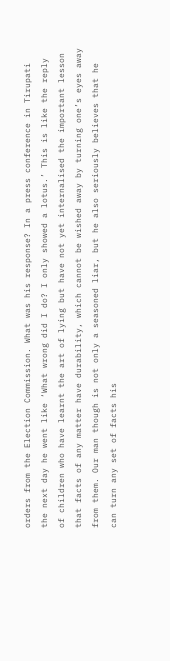orders from the Election Commission. What was his response? In a press conference in Tirupati the next day he went like ‘What wrong did I do? I only showed a lotus.’ This is like the reply of children who have learnt the art of lying but have not yet internalised the important lesson that facts of any matter have durability, which cannot be wished away by turning one’s eyes away from them. Our man though is not only a seasoned liar, but he also seriously believes that he can turn any set of facts his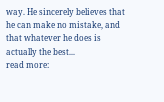way. He sincerely believes that he can make no mistake, and that whatever he does is actually the best...
read more: